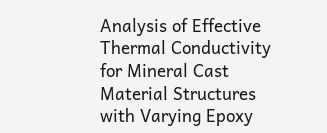Analysis of Effective Thermal Conductivity for Mineral Cast Material Structures with Varying Epoxy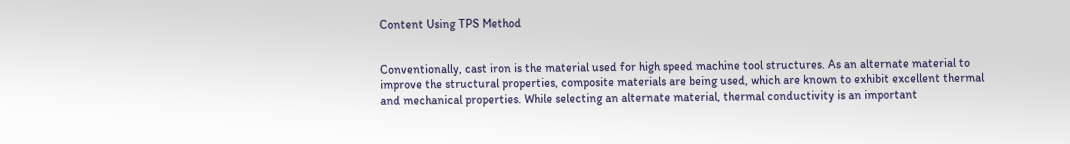Content Using TPS Method


Conventionally, cast iron is the material used for high speed machine tool structures. As an alternate material to improve the structural properties, composite materials are being used, which are known to exhibit excellent thermal and mechanical properties. While selecting an alternate material, thermal conductivity is an important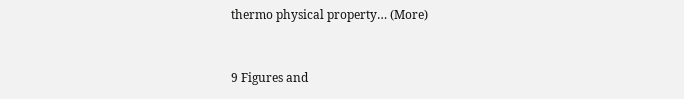thermo physical property… (More)


9 Figures and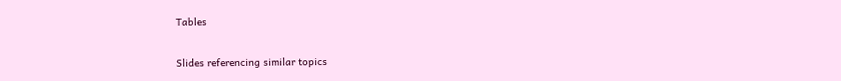Tables

Slides referencing similar topics